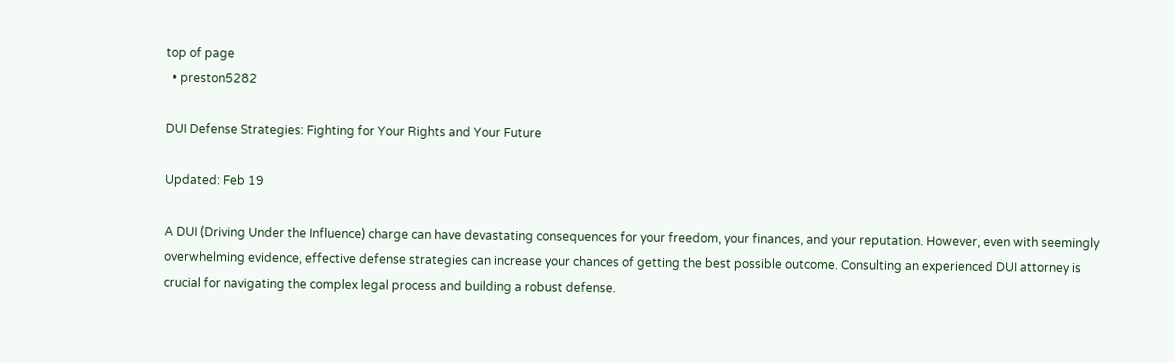top of page
  • preston5282

DUI Defense Strategies: Fighting for Your Rights and Your Future

Updated: Feb 19

A DUI (Driving Under the Influence) charge can have devastating consequences for your freedom, your finances, and your reputation. However, even with seemingly overwhelming evidence, effective defense strategies can increase your chances of getting the best possible outcome. Consulting an experienced DUI attorney is crucial for navigating the complex legal process and building a robust defense.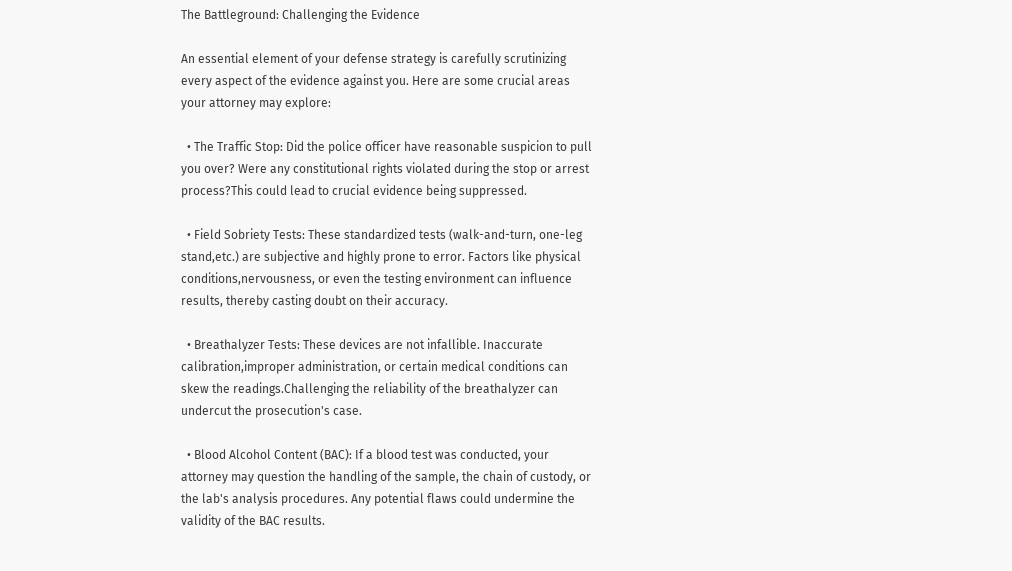The Battleground: Challenging the Evidence

An essential element of your defense strategy is carefully scrutinizing every aspect of the evidence against you. Here are some crucial areas your attorney may explore:

  • The Traffic Stop: Did the police officer have reasonable suspicion to pull you over? Were any constitutional rights violated during the stop or arrest process?This could lead to crucial evidence being suppressed.

  • Field Sobriety Tests: These standardized tests (walk-and-turn, one-leg stand,etc.) are subjective and highly prone to error. Factors like physical conditions,nervousness, or even the testing environment can influence results, thereby casting doubt on their accuracy.

  • Breathalyzer Tests: These devices are not infallible. Inaccurate calibration,improper administration, or certain medical conditions can skew the readings.Challenging the reliability of the breathalyzer can undercut the prosecution's case.

  • Blood Alcohol Content (BAC): If a blood test was conducted, your attorney may question the handling of the sample, the chain of custody, or the lab's analysis procedures. Any potential flaws could undermine the validity of the BAC results.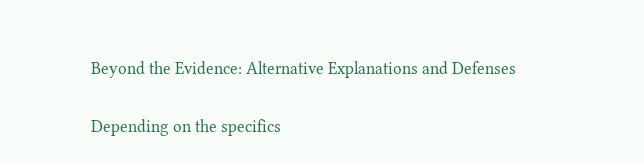Beyond the Evidence: Alternative Explanations and Defenses

Depending on the specifics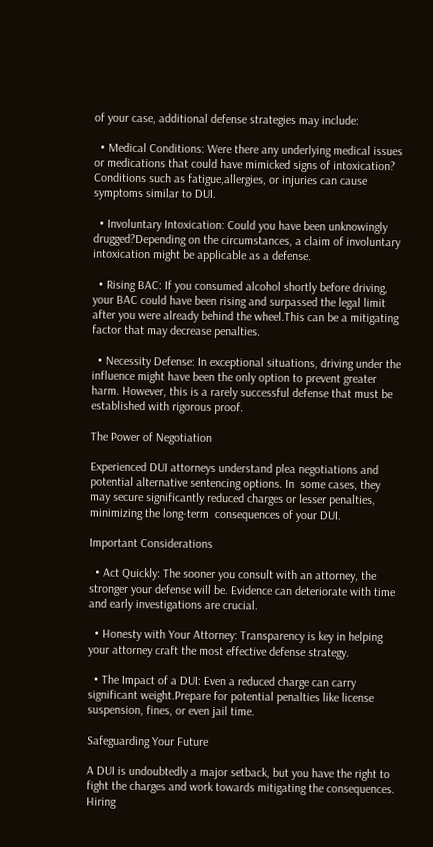of your case, additional defense strategies may include:

  • Medical Conditions: Were there any underlying medical issues or medications that could have mimicked signs of intoxication? Conditions such as fatigue,allergies, or injuries can cause symptoms similar to DUI.

  • Involuntary Intoxication: Could you have been unknowingly drugged?Depending on the circumstances, a claim of involuntary intoxication might be applicable as a defense.

  • Rising BAC: If you consumed alcohol shortly before driving, your BAC could have been rising and surpassed the legal limit after you were already behind the wheel.This can be a mitigating factor that may decrease penalties.

  • Necessity Defense: In exceptional situations, driving under the influence might have been the only option to prevent greater harm. However, this is a rarely successful defense that must be established with rigorous proof.

The Power of Negotiation

Experienced DUI attorneys understand plea negotiations and potential alternative sentencing options. In  some cases, they may secure significantly reduced charges or lesser penalties, minimizing the long-term  consequences of your DUI.

Important Considerations

  • Act Quickly: The sooner you consult with an attorney, the stronger your defense will be. Evidence can deteriorate with time and early investigations are crucial.

  • Honesty with Your Attorney: Transparency is key in helping your attorney craft the most effective defense strategy.

  • The Impact of a DUI: Even a reduced charge can carry significant weight.Prepare for potential penalties like license suspension, fines, or even jail time.

Safeguarding Your Future

A DUI is undoubtedly a major setback, but you have the right to fight the charges and work towards mitigating the consequences. Hiring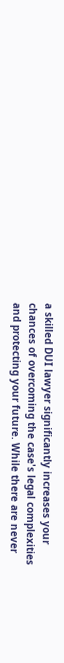a skilled DUI lawyer significantly increases your chances of overcoming the case's legal complexities and protecting your future. While there are never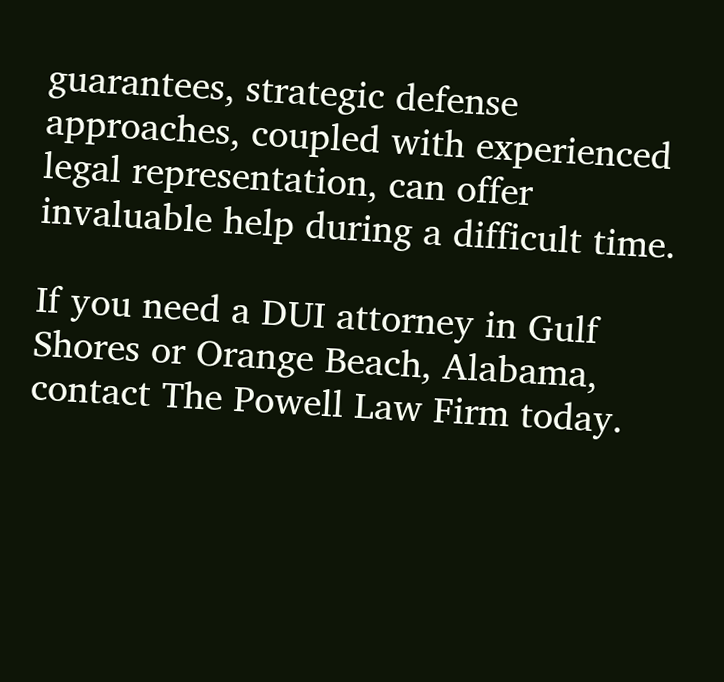guarantees, strategic defense approaches, coupled with experienced legal representation, can offer invaluable help during a difficult time.

If you need a DUI attorney in Gulf Shores or Orange Beach, Alabama, contact The Powell Law Firm today.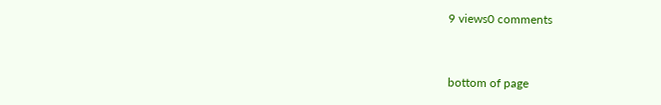9 views0 comments


bottom of page